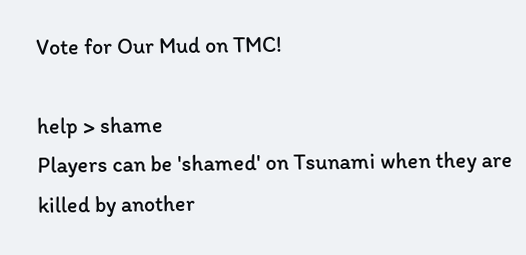Vote for Our Mud on TMC!

help > shame
Players can be 'shamed' on Tsunami when they are killed by another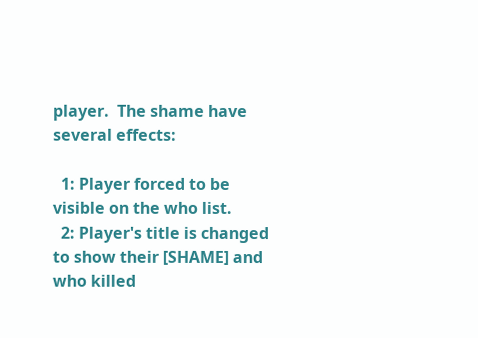player.  The shame have several effects:

  1: Player forced to be visible on the who list.
  2: Player's title is changed to show their [SHAME] and who killed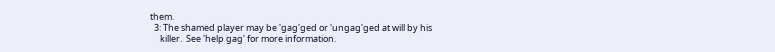them.
  3: The shamed player may be 'gag'ged or 'ungag'ged at will by his
     killer.  See 'help gag' for more information.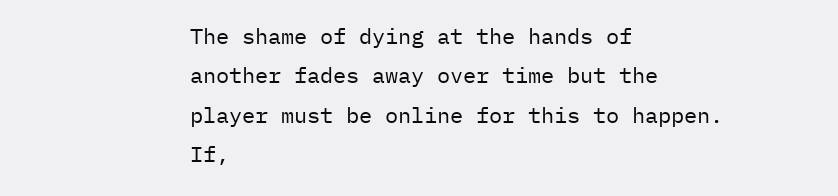The shame of dying at the hands of another fades away over time but the
player must be online for this to happen.  If,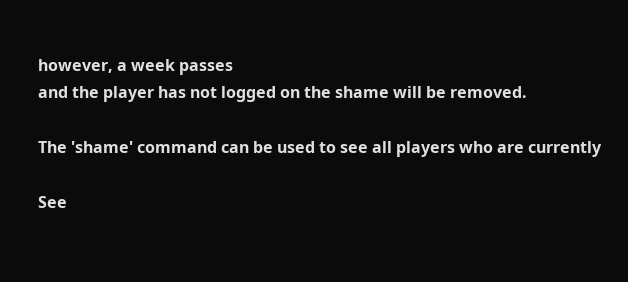however, a week passes
and the player has not logged on the shame will be removed.

The 'shame' command can be used to see all players who are currently

See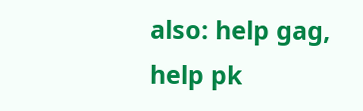also: help gag, help pk